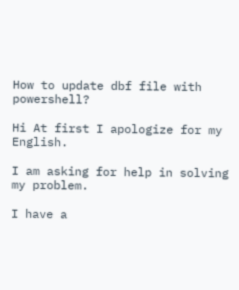How to update dbf file with powershell?

Hi At first I apologize for my English.

I am asking for help in solving my problem.

I have a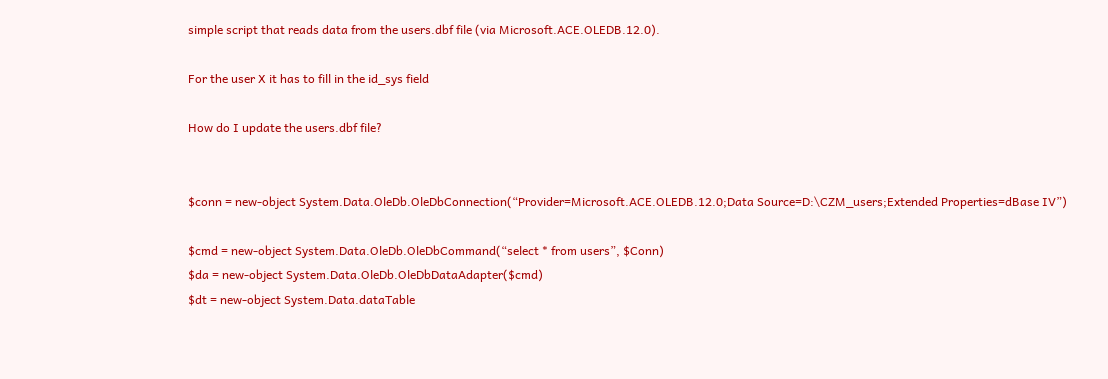simple script that reads data from the users.dbf file (via Microsoft.ACE.OLEDB.12.0).

For the user X it has to fill in the id_sys field

How do I update the users.dbf file?


$conn = new-object System.Data.OleDb.OleDbConnection(“Provider=Microsoft.ACE.OLEDB.12.0;Data Source=D:\CZM_users;Extended Properties=dBase IV”)

$cmd = new-object System.Data.OleDb.OleDbCommand(“select * from users”, $Conn)
$da = new-object System.Data.OleDb.OleDbDataAdapter($cmd)
$dt = new-object System.Data.dataTable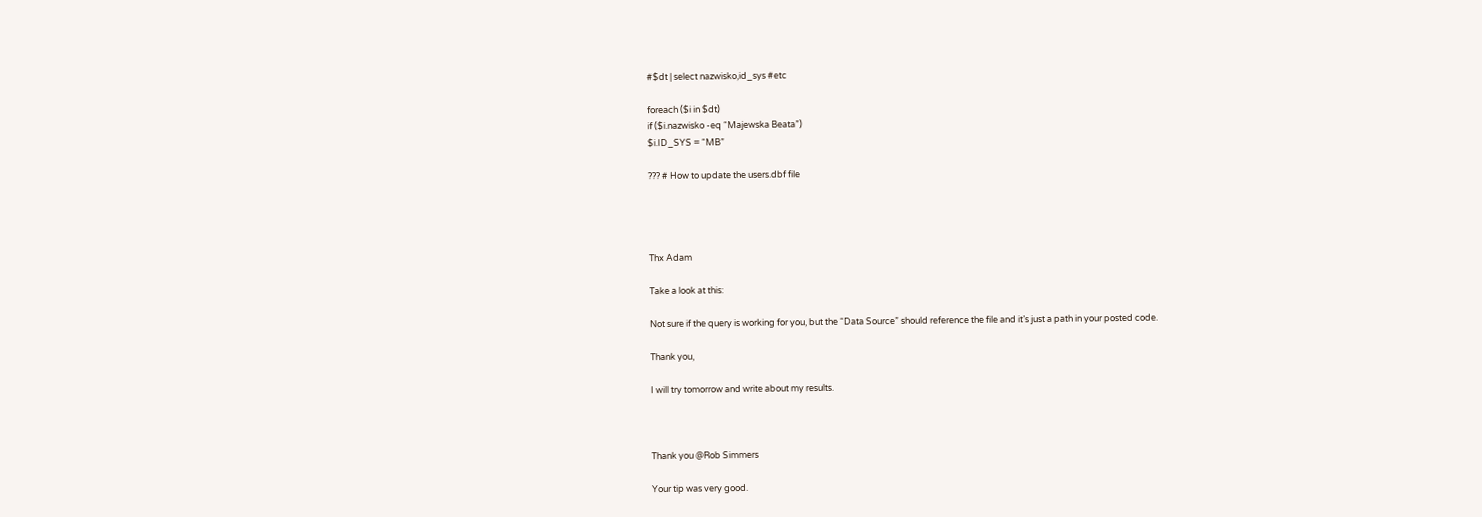#$dt | select nazwisko,id_sys #etc

foreach ($i in $dt)
if ($i.nazwisko -eq “Majewska Beata”)
$i.ID_SYS = “MB”

??? # How to update the users.dbf file




Thx Adam

Take a look at this:

Not sure if the query is working for you, but the “Data Source” should reference the file and it’s just a path in your posted code.

Thank you,

I will try tomorrow and write about my results.



Thank you @Rob Simmers

Your tip was very good.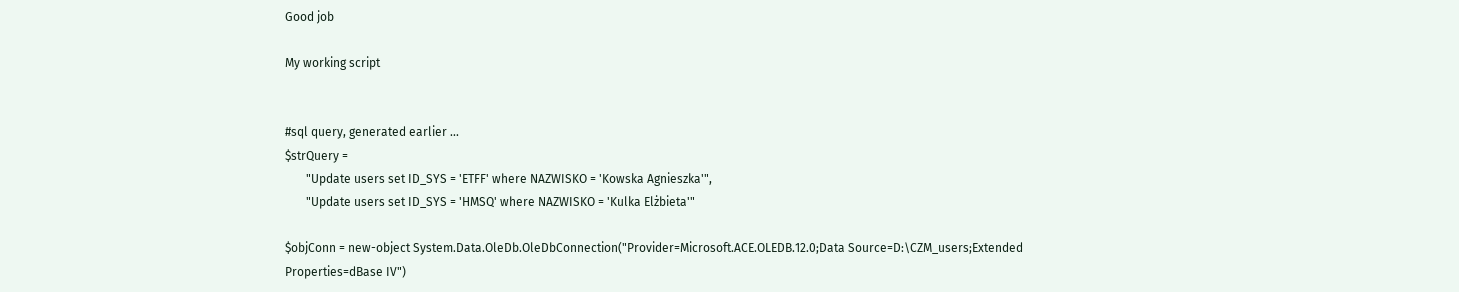Good job

My working script


#sql query, generated earlier ...
$strQuery =
       "Update users set ID_SYS = 'ETFF' where NAZWISKO = 'Kowska Agnieszka'",
       "Update users set ID_SYS = 'HMSQ' where NAZWISKO = 'Kulka Elżbieta'"

$objConn = new-object System.Data.OleDb.OleDbConnection("Provider=Microsoft.ACE.OLEDB.12.0;Data Source=D:\CZM_users;Extended Properties=dBase IV")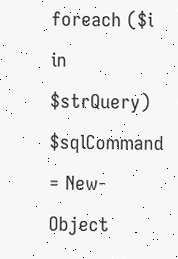foreach ($i in $strQuery)
$sqlCommand = New-Object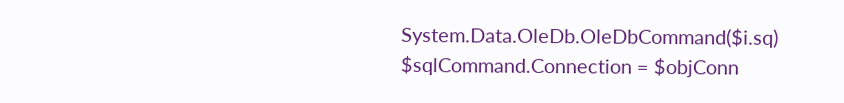System.Data.OleDb.OleDbCommand($i.sq)
$sqlCommand.Connection = $objConn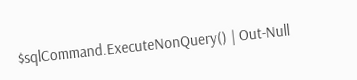$sqlCommand.ExecuteNonQuery() | Out-Null